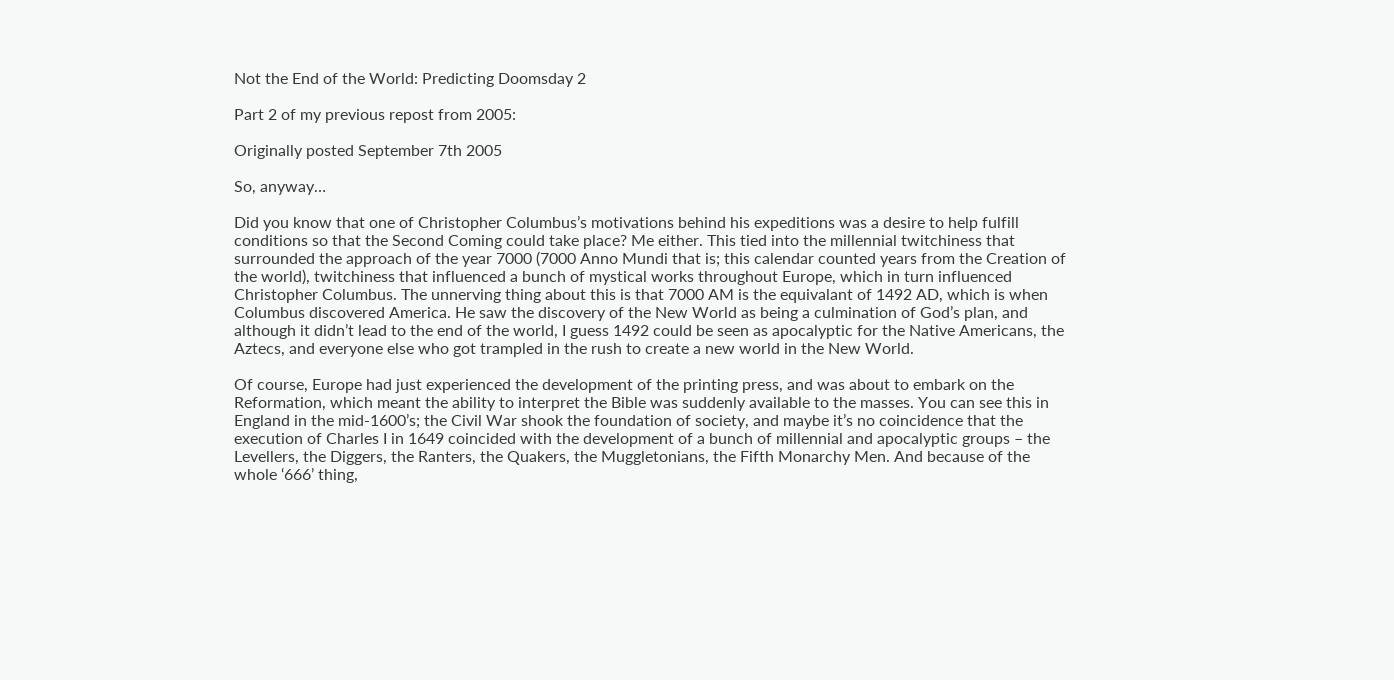Not the End of the World: Predicting Doomsday 2

Part 2 of my previous repost from 2005:

Originally posted September 7th 2005

So, anyway…

Did you know that one of Christopher Columbus’s motivations behind his expeditions was a desire to help fulfill conditions so that the Second Coming could take place? Me either. This tied into the millennial twitchiness that surrounded the approach of the year 7000 (7000 Anno Mundi that is; this calendar counted years from the Creation of the world), twitchiness that influenced a bunch of mystical works throughout Europe, which in turn influenced Christopher Columbus. The unnerving thing about this is that 7000 AM is the equivalant of 1492 AD, which is when Columbus discovered America. He saw the discovery of the New World as being a culmination of God’s plan, and although it didn’t lead to the end of the world, I guess 1492 could be seen as apocalyptic for the Native Americans, the Aztecs, and everyone else who got trampled in the rush to create a new world in the New World.

Of course, Europe had just experienced the development of the printing press, and was about to embark on the Reformation, which meant the ability to interpret the Bible was suddenly available to the masses. You can see this in England in the mid-1600’s; the Civil War shook the foundation of society, and maybe it’s no coincidence that the execution of Charles I in 1649 coincided with the development of a bunch of millennial and apocalyptic groups – the Levellers, the Diggers, the Ranters, the Quakers, the Muggletonians, the Fifth Monarchy Men. And because of the whole ‘666’ thing,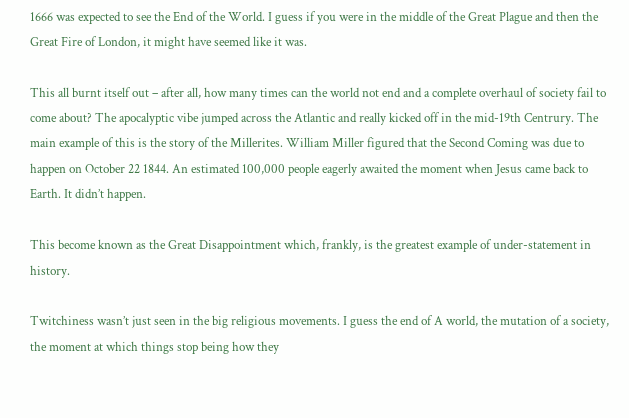1666 was expected to see the End of the World. I guess if you were in the middle of the Great Plague and then the Great Fire of London, it might have seemed like it was.

This all burnt itself out – after all, how many times can the world not end and a complete overhaul of society fail to come about? The apocalyptic vibe jumped across the Atlantic and really kicked off in the mid-19th Centrury. The main example of this is the story of the Millerites. William Miller figured that the Second Coming was due to happen on October 22 1844. An estimated 100,000 people eagerly awaited the moment when Jesus came back to Earth. It didn’t happen.

This become known as the Great Disappointment which, frankly, is the greatest example of under-statement in history.

Twitchiness wasn’t just seen in the big religious movements. I guess the end of A world, the mutation of a society, the moment at which things stop being how they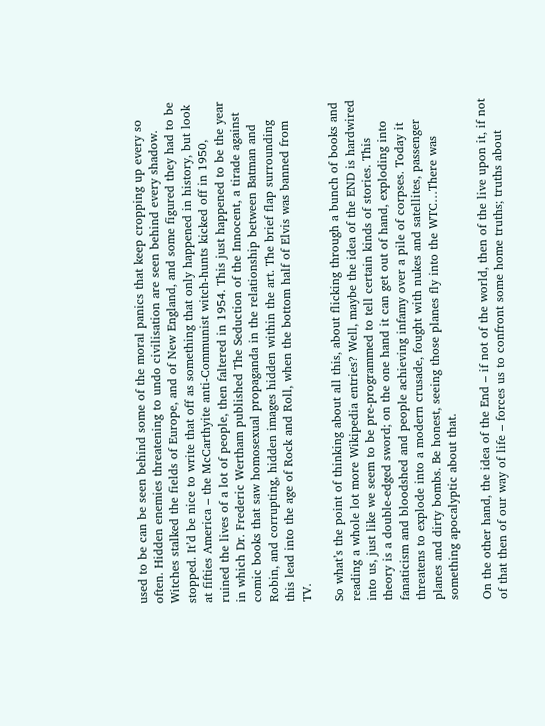used to be can be seen behind some of the moral panics that keep cropping up every so often. Hidden enemies threatening to undo civilisation are seen behind every shadow. Witches stalked the fields of Europe, and of New England, and some figured they had to be stopped. It’d be nice to write that off as something that only happened in history, but look at fifties America – the McCarthyite anti-Communist witch-hunts kicked off in 1950, ruined the lives of a lot of people, then faltered in 1954. This just happened to be the year in which Dr. Frederic Wertham published The Seduction of the Innocent, a tirade against comic books that saw homosexual propaganda in the relationship between Batman and Robin, and corrupting, hidden images hidden within the art. The brief flap surrounding this lead into the age of Rock and Roll, when the bottom half of Elvis was banned from TV.

So what’s the point of thinking about all this, about flicking through a bunch of books and reading a whole lot more Wikipedia entries? Well, maybe the idea of the END is hardwired into us, just like we seem to be pre-programmed to tell certain kinds of stories. This theory is a double-edged sword; on the one hand it can get out of hand, exploding into fanaticism and bloodshed and people achieving infamy over a pile of corpses. Today it threatens to explode into a modern crusade, fought with nukes and satellites, passenger planes and dirty bombs. Be honest, seeing those planes fly into the WTC…There was something apocalyptic about that.

On the other hand, the idea of the End – if not of the world, then of the live upon it, if not of that then of our way of life – forces us to confront some home truths; truths about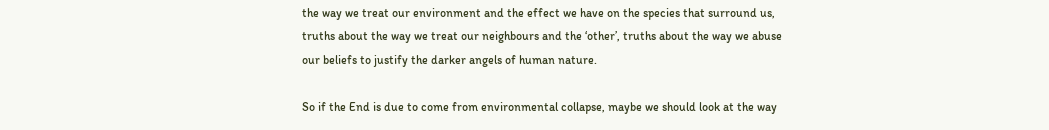the way we treat our environment and the effect we have on the species that surround us, truths about the way we treat our neighbours and the ‘other’, truths about the way we abuse our beliefs to justify the darker angels of human nature.

So if the End is due to come from environmental collapse, maybe we should look at the way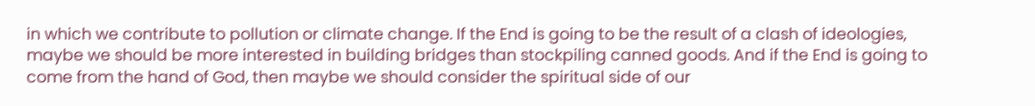in which we contribute to pollution or climate change. If the End is going to be the result of a clash of ideologies, maybe we should be more interested in building bridges than stockpiling canned goods. And if the End is going to come from the hand of God, then maybe we should consider the spiritual side of our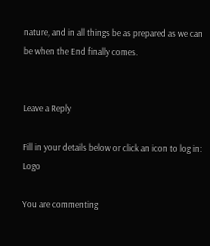nature, and in all things be as prepared as we can be when the End finally comes.


Leave a Reply

Fill in your details below or click an icon to log in: Logo

You are commenting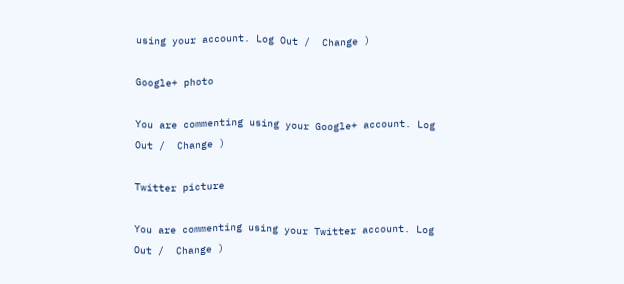using your account. Log Out /  Change )

Google+ photo

You are commenting using your Google+ account. Log Out /  Change )

Twitter picture

You are commenting using your Twitter account. Log Out /  Change )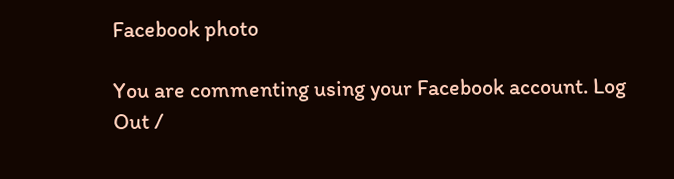Facebook photo

You are commenting using your Facebook account. Log Out /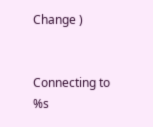Change )


Connecting to %s